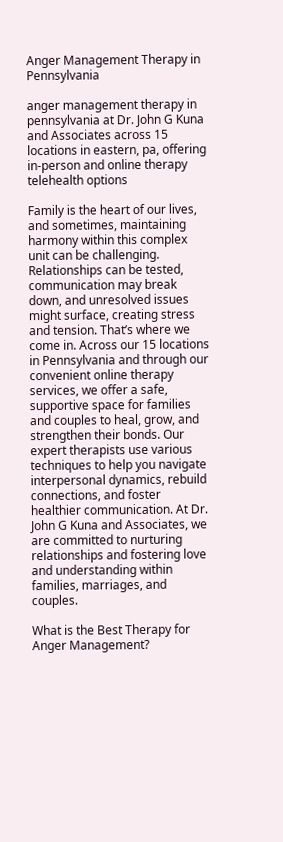Anger Management Therapy in Pennsylvania

anger management therapy in pennsylvania at Dr. John G Kuna and Associates across 15 locations in eastern, pa, offering in-person and online therapy telehealth options

Family is the heart of our lives, and sometimes, maintaining harmony within this complex unit can be challenging. Relationships can be tested, communication may break down, and unresolved issues might surface, creating stress and tension. That’s where we come in. Across our 15 locations in Pennsylvania and through our convenient online therapy services, we offer a safe, supportive space for families and couples to heal, grow, and strengthen their bonds. Our expert therapists use various techniques to help you navigate interpersonal dynamics, rebuild connections, and foster healthier communication. At Dr. John G Kuna and Associates, we are committed to nurturing relationships and fostering love and understanding within families, marriages, and couples.

What is the Best Therapy for Anger Management?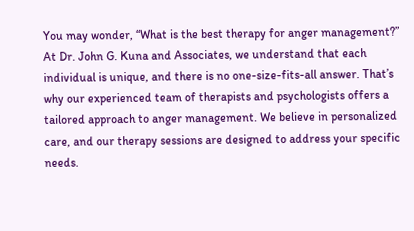You may wonder, “What is the best therapy for anger management?” At Dr. John G. Kuna and Associates, we understand that each individual is unique, and there is no one-size-fits-all answer. That’s why our experienced team of therapists and psychologists offers a tailored approach to anger management. We believe in personalized care, and our therapy sessions are designed to address your specific needs.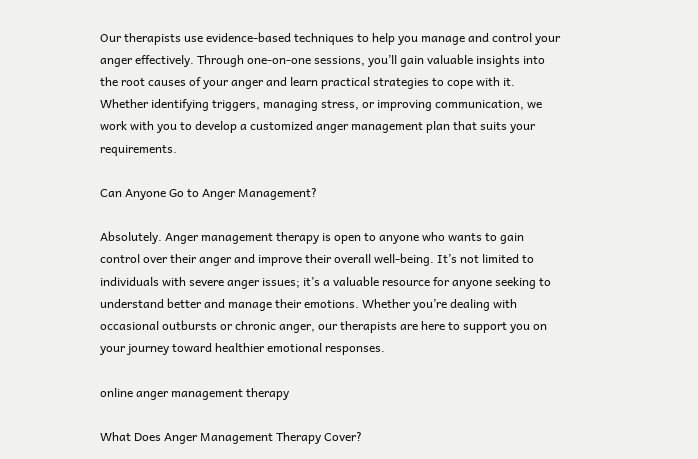Our therapists use evidence-based techniques to help you manage and control your anger effectively. Through one-on-one sessions, you’ll gain valuable insights into the root causes of your anger and learn practical strategies to cope with it. Whether identifying triggers, managing stress, or improving communication, we work with you to develop a customized anger management plan that suits your requirements.

Can Anyone Go to Anger Management?

Absolutely. Anger management therapy is open to anyone who wants to gain control over their anger and improve their overall well-being. It’s not limited to individuals with severe anger issues; it’s a valuable resource for anyone seeking to understand better and manage their emotions. Whether you’re dealing with occasional outbursts or chronic anger, our therapists are here to support you on your journey toward healthier emotional responses.

online anger management therapy

What Does Anger Management Therapy Cover?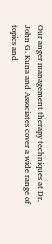Our anger management therapy techniques at Dr. John G. Kuna and Associates cover a wide range of topics and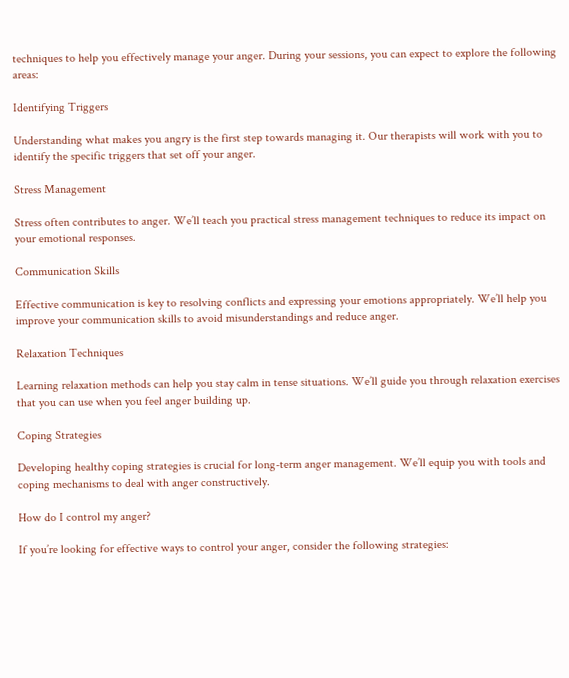techniques to help you effectively manage your anger. During your sessions, you can expect to explore the following areas:

Identifying Triggers

Understanding what makes you angry is the first step towards managing it. Our therapists will work with you to identify the specific triggers that set off your anger.

Stress Management

Stress often contributes to anger. We’ll teach you practical stress management techniques to reduce its impact on your emotional responses.

Communication Skills

Effective communication is key to resolving conflicts and expressing your emotions appropriately. We’ll help you improve your communication skills to avoid misunderstandings and reduce anger.

Relaxation Techniques

Learning relaxation methods can help you stay calm in tense situations. We’ll guide you through relaxation exercises that you can use when you feel anger building up.

Coping Strategies

Developing healthy coping strategies is crucial for long-term anger management. We’ll equip you with tools and coping mechanisms to deal with anger constructively.

How do I control my anger?

If you’re looking for effective ways to control your anger, consider the following strategies: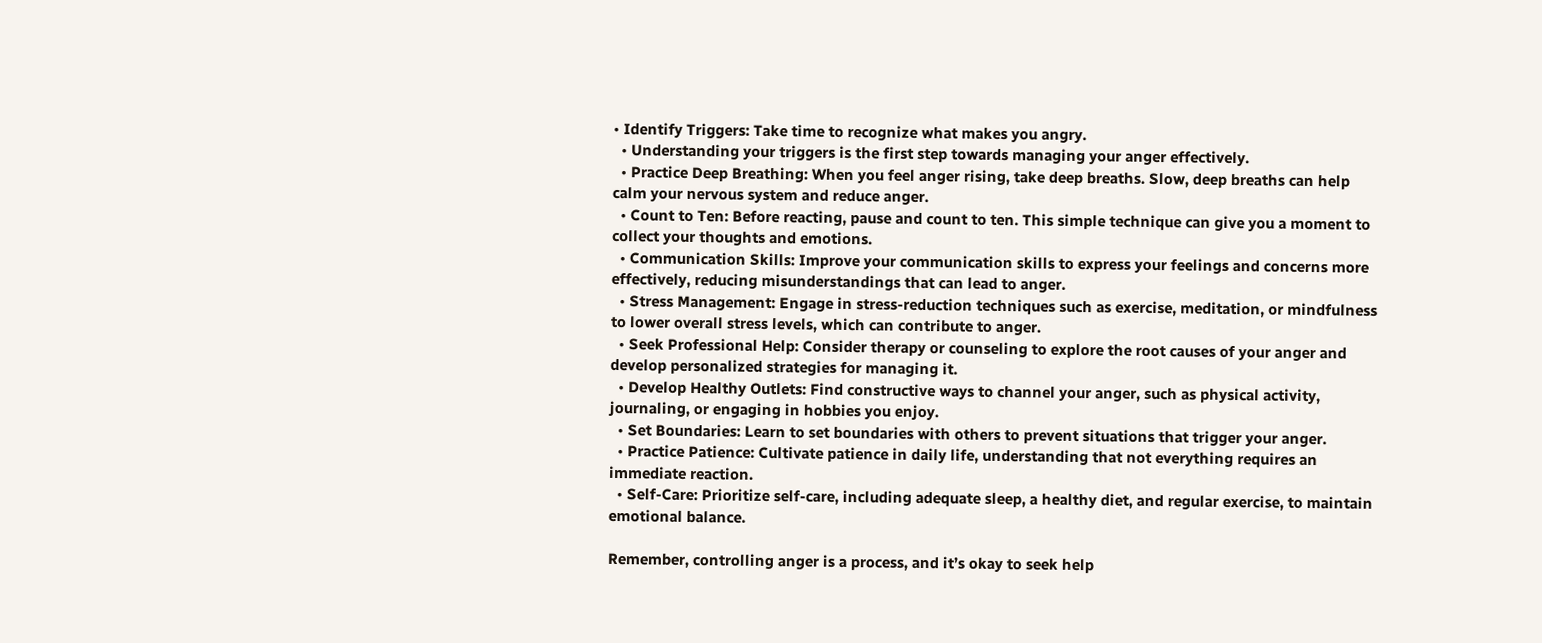• Identify Triggers: Take time to recognize what makes you angry.
  • Understanding your triggers is the first step towards managing your anger effectively.
  • Practice Deep Breathing: When you feel anger rising, take deep breaths. Slow, deep breaths can help calm your nervous system and reduce anger.
  • Count to Ten: Before reacting, pause and count to ten. This simple technique can give you a moment to collect your thoughts and emotions.
  • Communication Skills: Improve your communication skills to express your feelings and concerns more effectively, reducing misunderstandings that can lead to anger.
  • Stress Management: Engage in stress-reduction techniques such as exercise, meditation, or mindfulness to lower overall stress levels, which can contribute to anger.
  • Seek Professional Help: Consider therapy or counseling to explore the root causes of your anger and develop personalized strategies for managing it.
  • Develop Healthy Outlets: Find constructive ways to channel your anger, such as physical activity, journaling, or engaging in hobbies you enjoy.
  • Set Boundaries: Learn to set boundaries with others to prevent situations that trigger your anger.
  • Practice Patience: Cultivate patience in daily life, understanding that not everything requires an immediate reaction.
  • Self-Care: Prioritize self-care, including adequate sleep, a healthy diet, and regular exercise, to maintain emotional balance.

Remember, controlling anger is a process, and it’s okay to seek help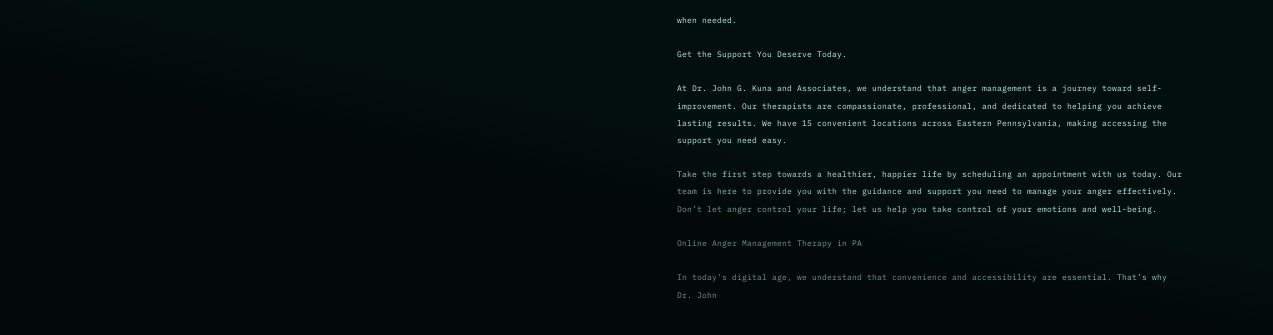when needed.

Get the Support You Deserve Today.

At Dr. John G. Kuna and Associates, we understand that anger management is a journey toward self-improvement. Our therapists are compassionate, professional, and dedicated to helping you achieve lasting results. We have 15 convenient locations across Eastern Pennsylvania, making accessing the support you need easy.

Take the first step towards a healthier, happier life by scheduling an appointment with us today. Our team is here to provide you with the guidance and support you need to manage your anger effectively. Don’t let anger control your life; let us help you take control of your emotions and well-being.

Online Anger Management Therapy in PA

In today’s digital age, we understand that convenience and accessibility are essential. That’s why Dr. John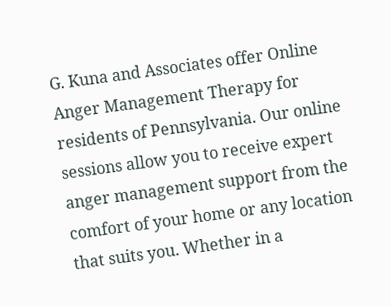G. Kuna and Associates offer Online Anger Management Therapy for residents of Pennsylvania. Our online sessions allow you to receive expert anger management support from the comfort of your home or any location that suits you. Whether in a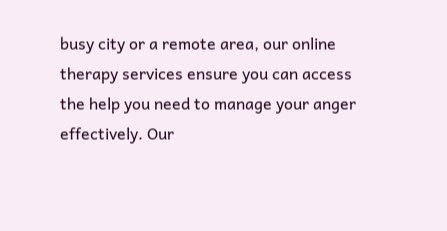busy city or a remote area, our online therapy services ensure you can access the help you need to manage your anger effectively. Our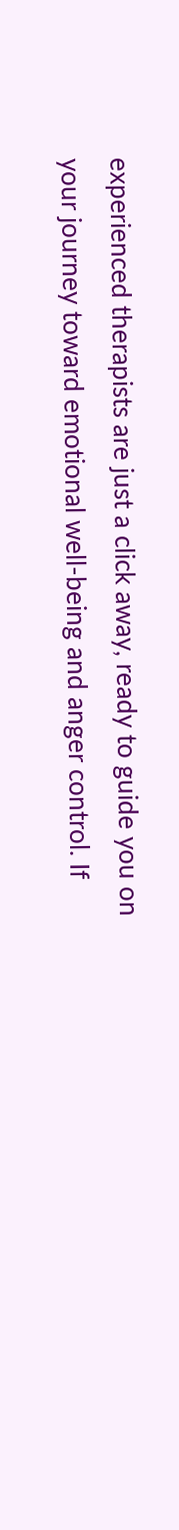experienced therapists are just a click away, ready to guide you on your journey toward emotional well-being and anger control. If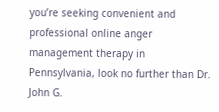you’re seeking convenient and professional online anger management therapy in Pennsylvania, look no further than Dr. John G.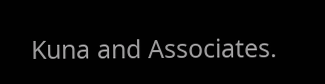Kuna and Associates.